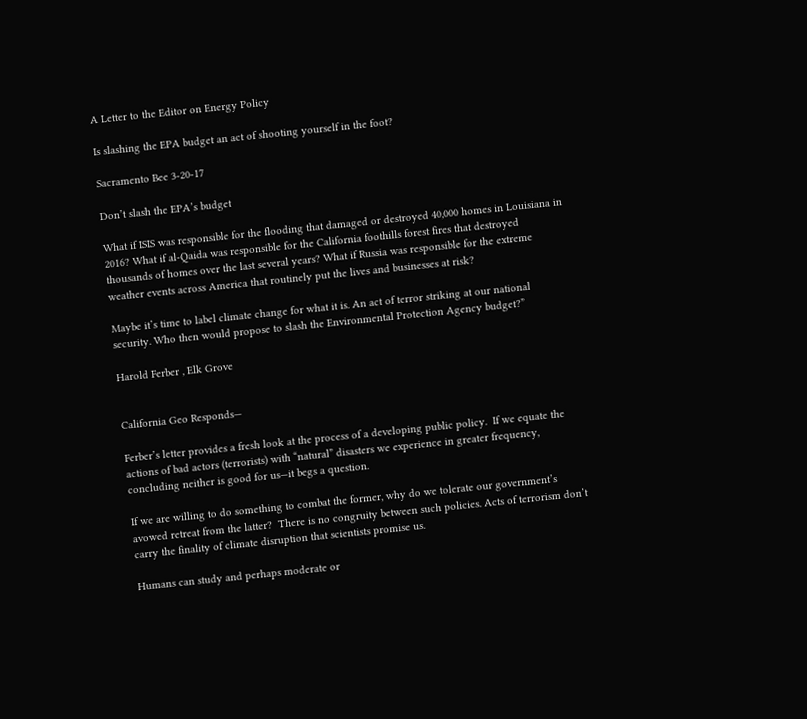A Letter to the Editor on Energy Policy

Is slashing the EPA budget an act of shooting yourself in the foot?

Sacramento Bee 3-20-17

Don’t slash the EPA’s budget

What if ISIS was responsible for the flooding that damaged or destroyed 40,000 homes in Louisiana in 2016? What if al-Qaida was responsible for the California foothills forest fires that destroyed thousands of homes over the last several years? What if Russia was responsible for the extreme weather events across America that routinely put the lives and businesses at risk?

Maybe it’s time to label climate change for what it is. An act of terror striking at our national security. Who then would propose to slash the Environmental Protection Agency budget?”

Harold Ferber , Elk Grove


California Geo Responds—

Ferber’s letter provides a fresh look at the process of a developing public policy.  If we equate the actions of bad actors (terrorists) with “natural” disasters we experience in greater frequency, concluding neither is good for us—it begs a question.

If we are willing to do something to combat the former, why do we tolerate our government’s avowed retreat from the latter?  There is no congruity between such policies. Acts of terrorism don’t carry the finality of climate disruption that scientists promise us.

Humans can study and perhaps moderate or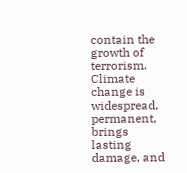contain the growth of terrorism.  Climate change is widespread, permanent, brings lasting damage, and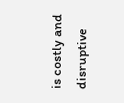is costly and disruptive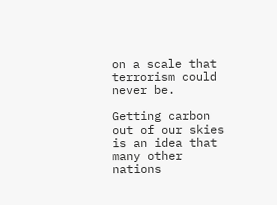on a scale that terrorism could never be.

Getting carbon out of our skies is an idea that many other nations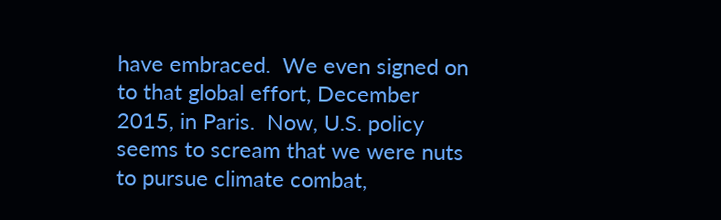have embraced.  We even signed on to that global effort, December 2015, in Paris.  Now, U.S. policy seems to scream that we were nuts to pursue climate combat,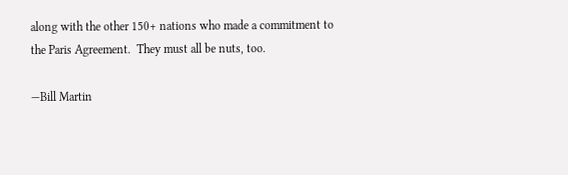along with the other 150+ nations who made a commitment to the Paris Agreement.  They must all be nuts, too.

—Bill Martin